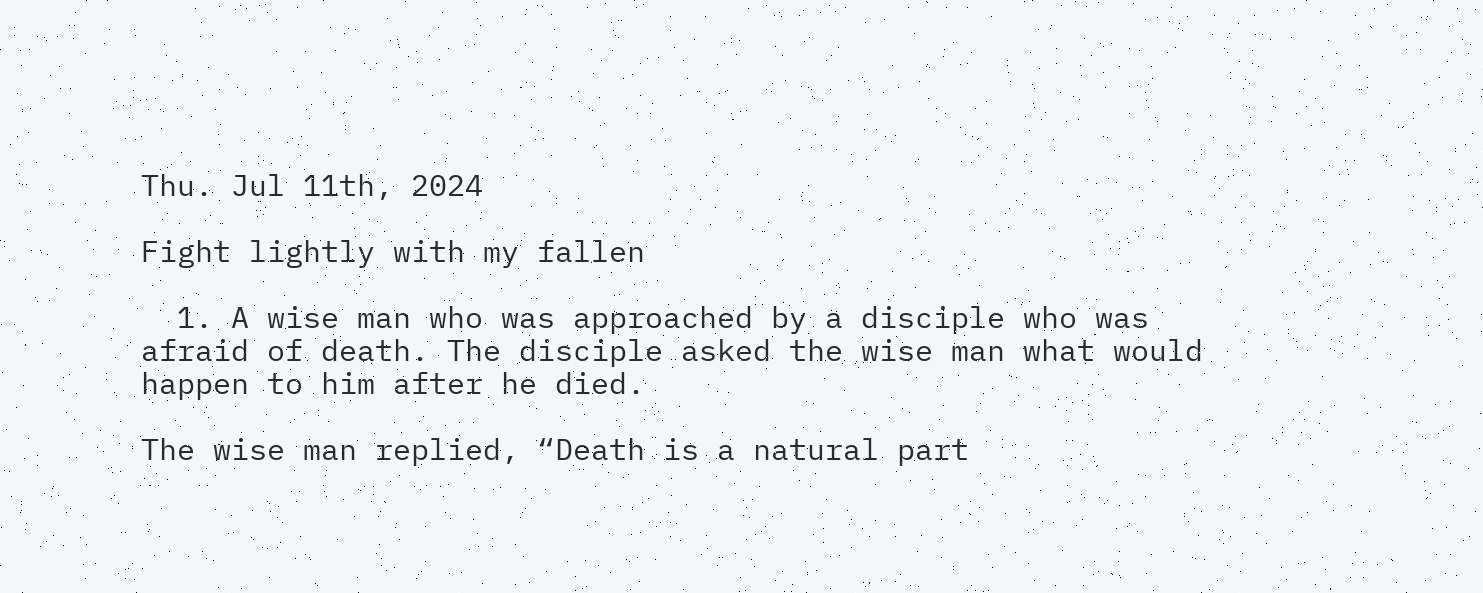Thu. Jul 11th, 2024

Fight lightly with my fallen

  1. A wise man who was approached by a disciple who was afraid of death. The disciple asked the wise man what would happen to him after he died.

The wise man replied, “Death is a natural part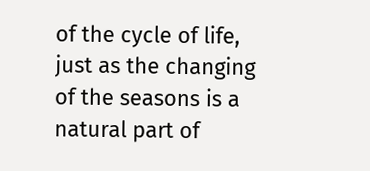of the cycle of life, just as the changing of the seasons is a natural part of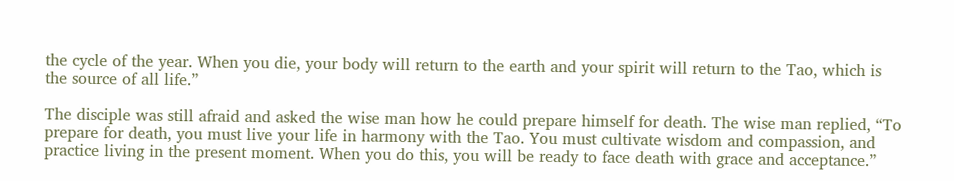the cycle of the year. When you die, your body will return to the earth and your spirit will return to the Tao, which is the source of all life.”

The disciple was still afraid and asked the wise man how he could prepare himself for death. The wise man replied, “To prepare for death, you must live your life in harmony with the Tao. You must cultivate wisdom and compassion, and practice living in the present moment. When you do this, you will be ready to face death with grace and acceptance.”